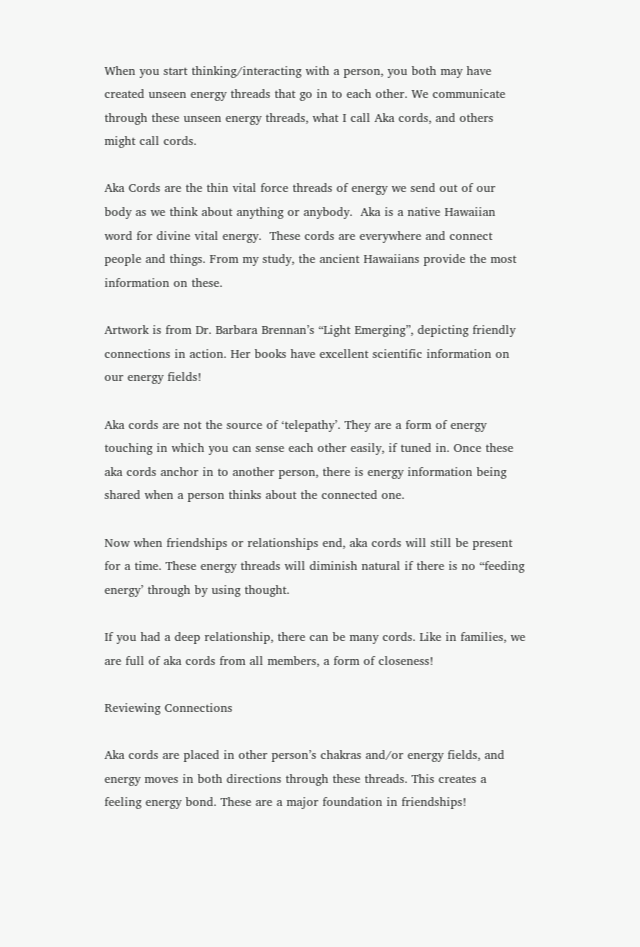When you start thinking/interacting with a person, you both may have created unseen energy threads that go in to each other. We communicate through these unseen energy threads, what I call Aka cords, and others might call cords.

Aka Cords are the thin vital force threads of energy we send out of our body as we think about anything or anybody.  Aka is a native Hawaiian word for divine vital energy.  These cords are everywhere and connect people and things. From my study, the ancient Hawaiians provide the most information on these.

Artwork is from Dr. Barbara Brennan’s “Light Emerging”, depicting friendly connections in action. Her books have excellent scientific information on our energy fields!

Aka cords are not the source of ‘telepathy’. They are a form of energy touching in which you can sense each other easily, if tuned in. Once these aka cords anchor in to another person, there is energy information being shared when a person thinks about the connected one.

Now when friendships or relationships end, aka cords will still be present for a time. These energy threads will diminish natural if there is no “feeding energy’ through by using thought.

If you had a deep relationship, there can be many cords. Like in families, we are full of aka cords from all members, a form of closeness!

Reviewing Connections

Aka cords are placed in other person’s chakras and/or energy fields, and energy moves in both directions through these threads. This creates a feeling energy bond. These are a major foundation in friendships!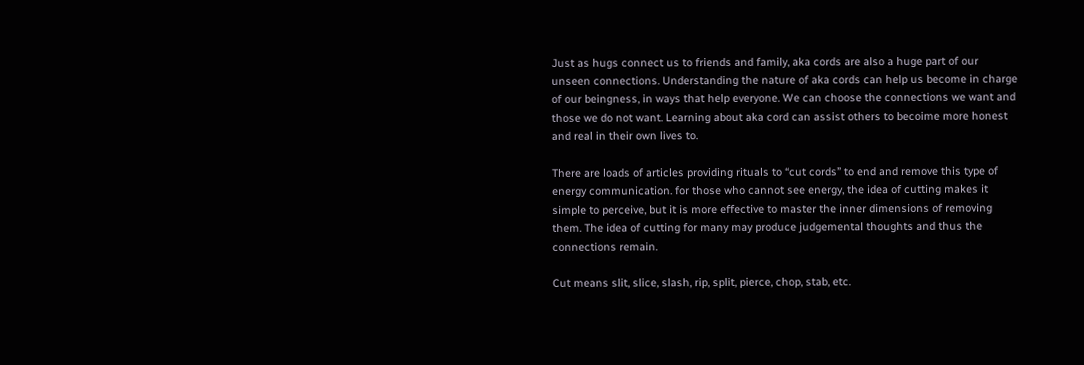Just as hugs connect us to friends and family, aka cords are also a huge part of our unseen connections. Understanding the nature of aka cords can help us become in charge of our beingness, in ways that help everyone. We can choose the connections we want and those we do not want. Learning about aka cord can assist others to becoime more honest and real in their own lives to.

There are loads of articles providing rituals to “cut cords” to end and remove this type of energy communication. for those who cannot see energy, the idea of cutting makes it simple to perceive, but it is more effective to master the inner dimensions of removing them. The idea of cutting for many may produce judgemental thoughts and thus the connections remain.

Cut means slit, slice, slash, rip, split, pierce, chop, stab, etc.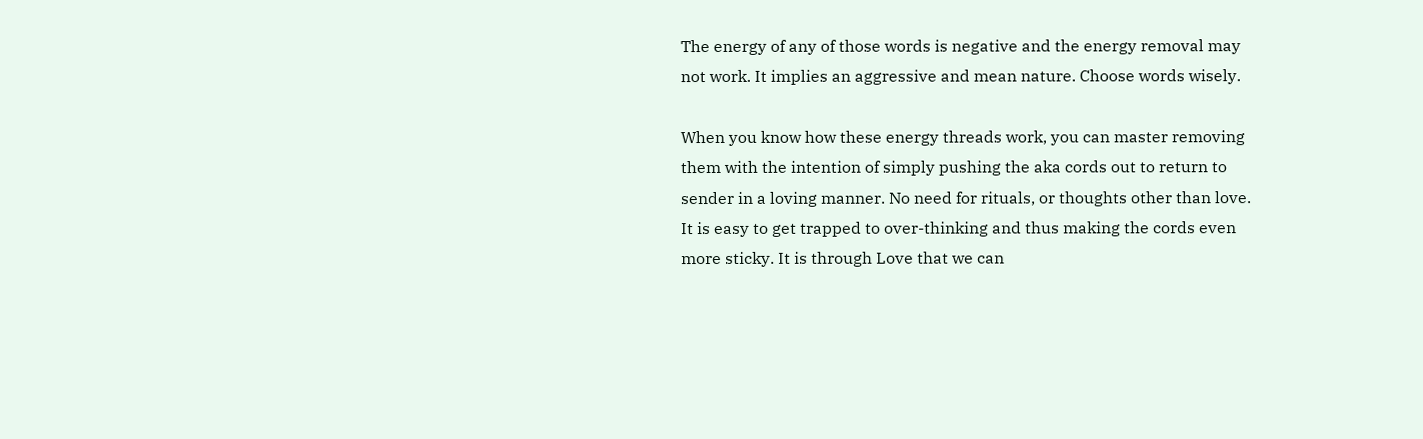The energy of any of those words is negative and the energy removal may not work. It implies an aggressive and mean nature. Choose words wisely.

When you know how these energy threads work, you can master removing them with the intention of simply pushing the aka cords out to return to sender in a loving manner. No need for rituals, or thoughts other than love. It is easy to get trapped to over-thinking and thus making the cords even more sticky. It is through Love that we can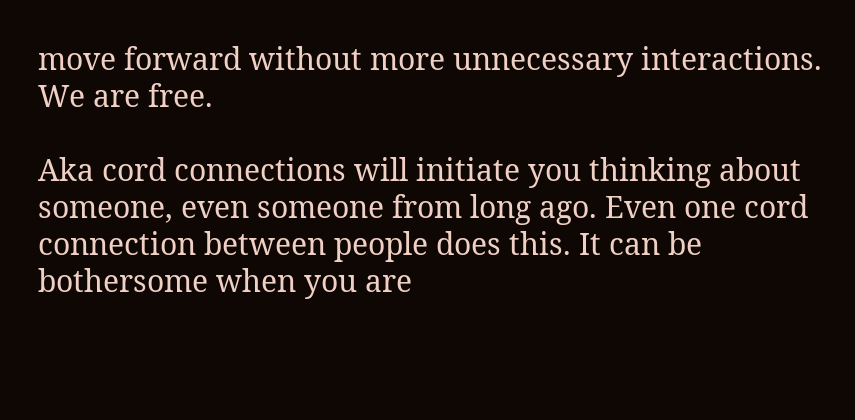move forward without more unnecessary interactions. We are free.

Aka cord connections will initiate you thinking about someone, even someone from long ago. Even one cord connection between people does this. It can be bothersome when you are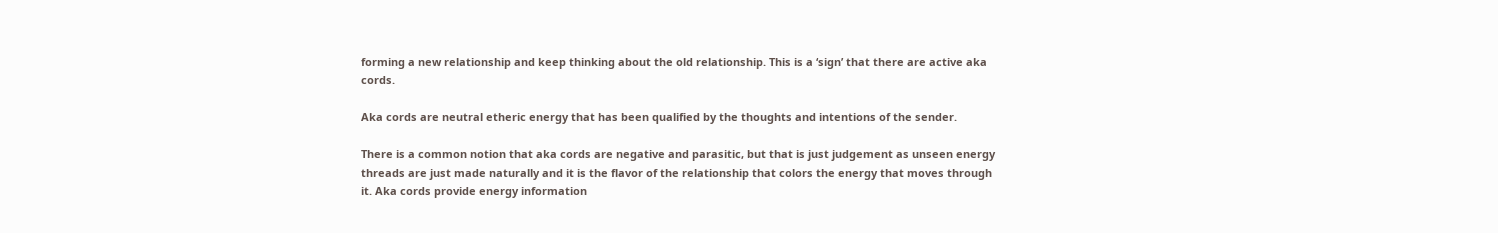forming a new relationship and keep thinking about the old relationship. This is a ‘sign’ that there are active aka cords.

Aka cords are neutral etheric energy that has been qualified by the thoughts and intentions of the sender.

There is a common notion that aka cords are negative and parasitic, but that is just judgement as unseen energy threads are just made naturally and it is the flavor of the relationship that colors the energy that moves through it. Aka cords provide energy information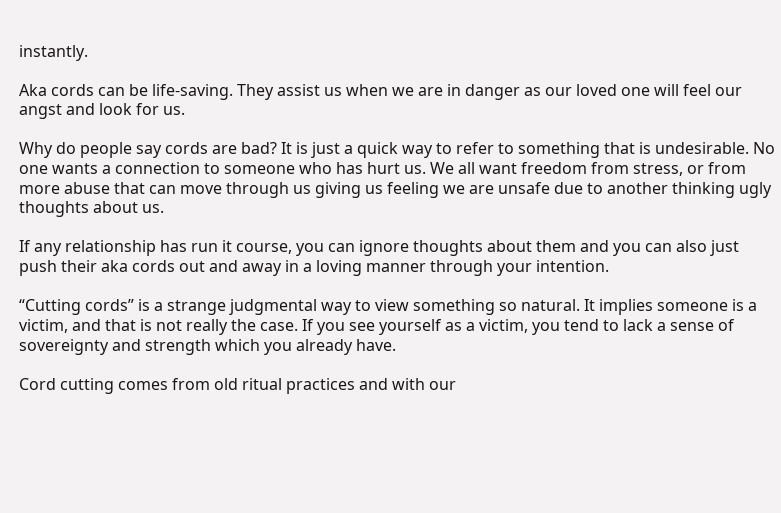instantly.

Aka cords can be life-saving. They assist us when we are in danger as our loved one will feel our angst and look for us.

Why do people say cords are bad? It is just a quick way to refer to something that is undesirable. No one wants a connection to someone who has hurt us. We all want freedom from stress, or from more abuse that can move through us giving us feeling we are unsafe due to another thinking ugly thoughts about us.

If any relationship has run it course, you can ignore thoughts about them and you can also just push their aka cords out and away in a loving manner through your intention.

“Cutting cords” is a strange judgmental way to view something so natural. It implies someone is a victim, and that is not really the case. If you see yourself as a victim, you tend to lack a sense of sovereignty and strength which you already have.

Cord cutting comes from old ritual practices and with our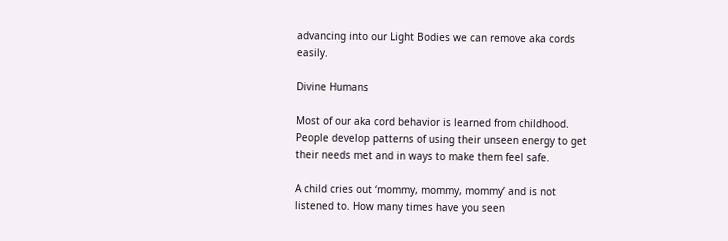advancing into our Light Bodies we can remove aka cords easily.

Divine Humans

Most of our aka cord behavior is learned from childhood. People develop patterns of using their unseen energy to get their needs met and in ways to make them feel safe.

A child cries out ‘mommy, mommy, mommy’ and is not listened to. How many times have you seen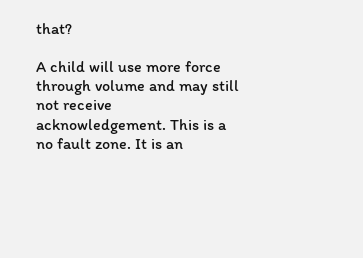that?

A child will use more force through volume and may still not receive acknowledgement. This is a no fault zone. It is an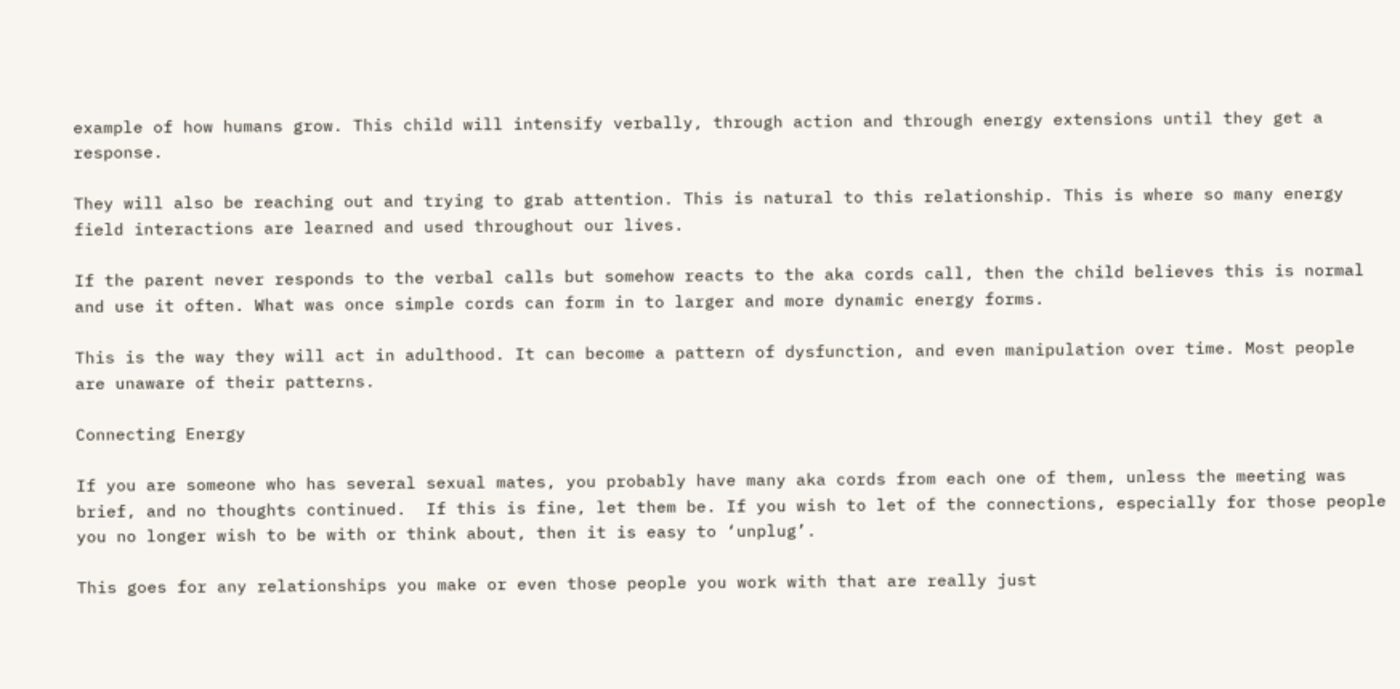example of how humans grow. This child will intensify verbally, through action and through energy extensions until they get a response.

They will also be reaching out and trying to grab attention. This is natural to this relationship. This is where so many energy field interactions are learned and used throughout our lives.

If the parent never responds to the verbal calls but somehow reacts to the aka cords call, then the child believes this is normal and use it often. What was once simple cords can form in to larger and more dynamic energy forms.

This is the way they will act in adulthood. It can become a pattern of dysfunction, and even manipulation over time. Most people are unaware of their patterns.

Connecting Energy

If you are someone who has several sexual mates, you probably have many aka cords from each one of them, unless the meeting was brief, and no thoughts continued.  If this is fine, let them be. If you wish to let of the connections, especially for those people you no longer wish to be with or think about, then it is easy to ‘unplug’.

This goes for any relationships you make or even those people you work with that are really just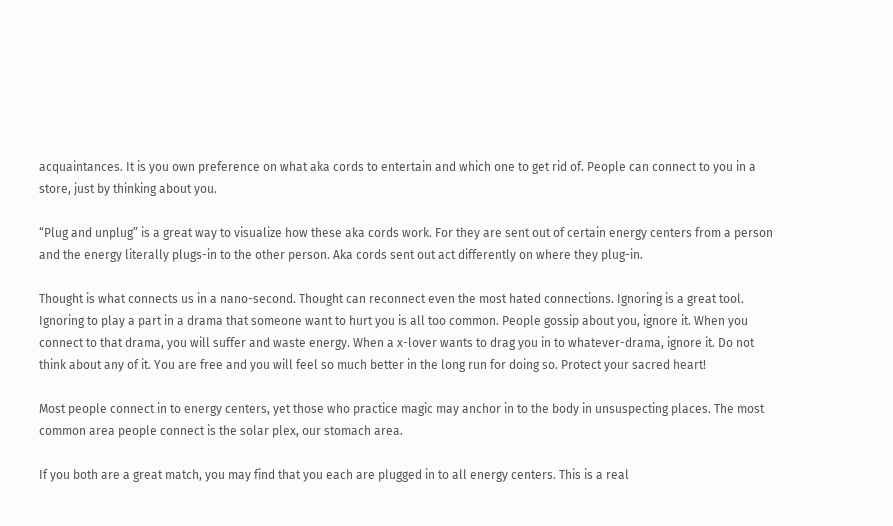acquaintances. It is you own preference on what aka cords to entertain and which one to get rid of. People can connect to you in a store, just by thinking about you.

“Plug and unplug” is a great way to visualize how these aka cords work. For they are sent out of certain energy centers from a person and the energy literally plugs-in to the other person. Aka cords sent out act differently on where they plug-in.

Thought is what connects us in a nano-second. Thought can reconnect even the most hated connections. Ignoring is a great tool. Ignoring to play a part in a drama that someone want to hurt you is all too common. People gossip about you, ignore it. When you connect to that drama, you will suffer and waste energy. When a x-lover wants to drag you in to whatever-drama, ignore it. Do not think about any of it. You are free and you will feel so much better in the long run for doing so. Protect your sacred heart!

Most people connect in to energy centers, yet those who practice magic may anchor in to the body in unsuspecting places. The most common area people connect is the solar plex, our stomach area.

If you both are a great match, you may find that you each are plugged in to all energy centers. This is a real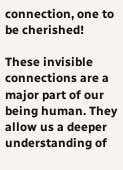connection, one to be cherished!

These invisible connections are a major part of our being human. They allow us a deeper understanding of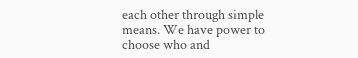each other through simple means. We have power to choose who and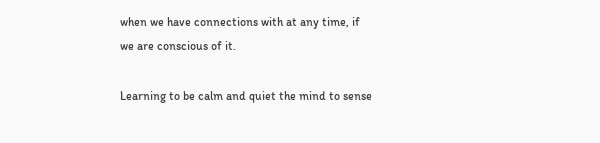when we have connections with at any time, if we are conscious of it.

Learning to be calm and quiet the mind to sense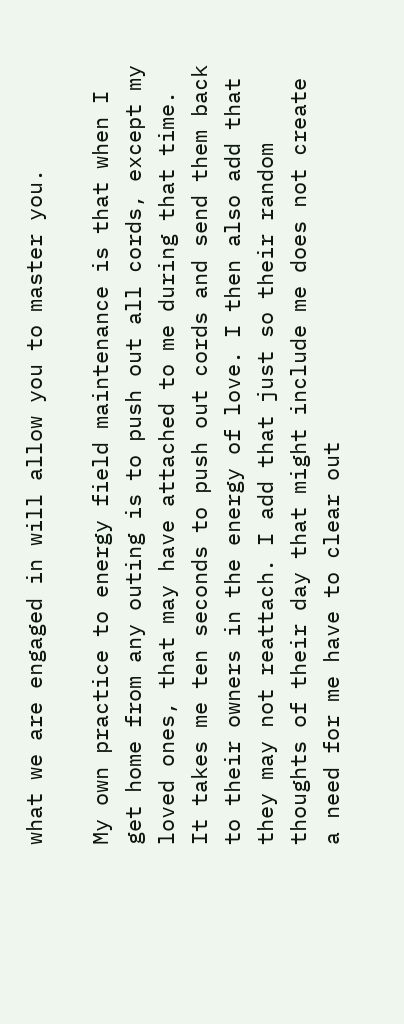what we are engaged in will allow you to master you.

My own practice to energy field maintenance is that when I get home from any outing is to push out all cords, except my loved ones, that may have attached to me during that time. It takes me ten seconds to push out cords and send them back to their owners in the energy of love. I then also add that they may not reattach. I add that just so their random thoughts of their day that might include me does not create a need for me have to clear out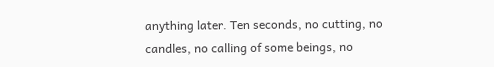anything later. Ten seconds, no cutting, no candles, no calling of some beings, no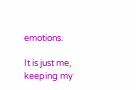emotions.

It is just me, keeping my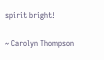spirit bright!

~ Carolyn Thompson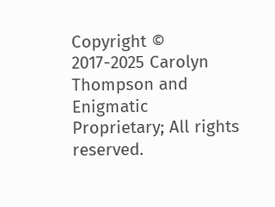Copyright © 2017-2025 Carolyn Thompson and Enigmatic Proprietary; All rights reserved.